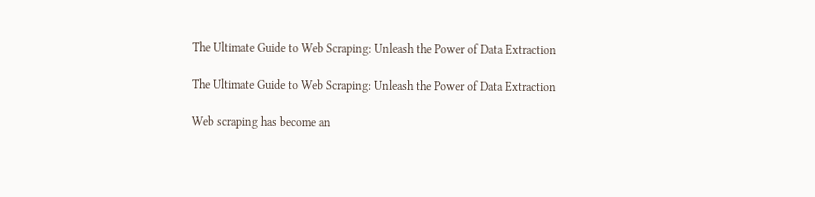The Ultimate Guide to Web Scraping: Unleash the Power of Data Extraction

The Ultimate Guide to Web Scraping: Unleash the Power of Data Extraction

Web scraping has become an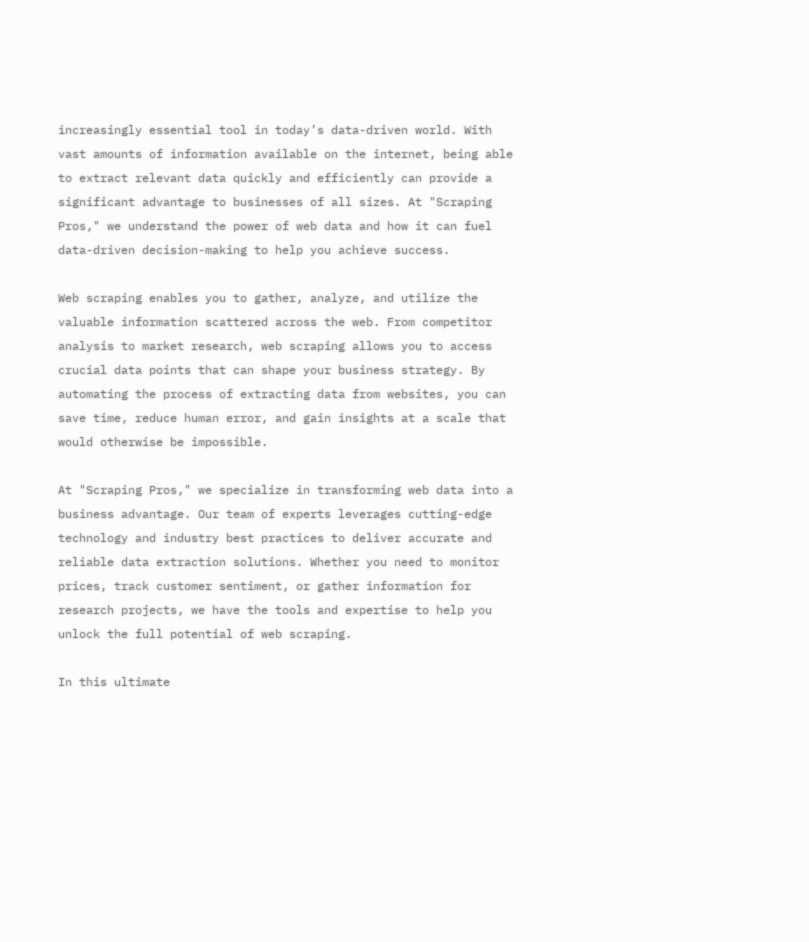increasingly essential tool in today’s data-driven world. With vast amounts of information available on the internet, being able to extract relevant data quickly and efficiently can provide a significant advantage to businesses of all sizes. At "Scraping Pros," we understand the power of web data and how it can fuel data-driven decision-making to help you achieve success.

Web scraping enables you to gather, analyze, and utilize the valuable information scattered across the web. From competitor analysis to market research, web scraping allows you to access crucial data points that can shape your business strategy. By automating the process of extracting data from websites, you can save time, reduce human error, and gain insights at a scale that would otherwise be impossible.

At "Scraping Pros," we specialize in transforming web data into a business advantage. Our team of experts leverages cutting-edge technology and industry best practices to deliver accurate and reliable data extraction solutions. Whether you need to monitor prices, track customer sentiment, or gather information for research projects, we have the tools and expertise to help you unlock the full potential of web scraping.

In this ultimate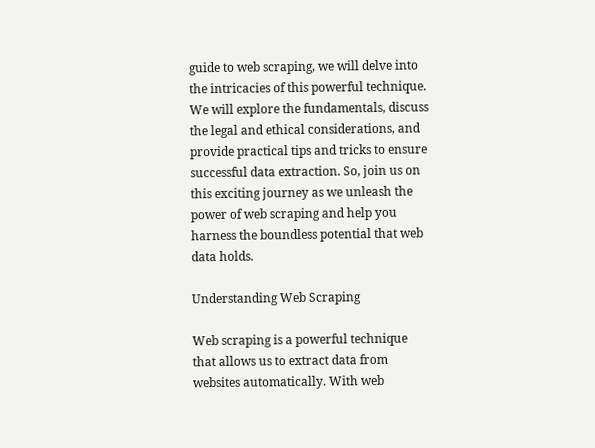guide to web scraping, we will delve into the intricacies of this powerful technique. We will explore the fundamentals, discuss the legal and ethical considerations, and provide practical tips and tricks to ensure successful data extraction. So, join us on this exciting journey as we unleash the power of web scraping and help you harness the boundless potential that web data holds.

Understanding Web Scraping

Web scraping is a powerful technique that allows us to extract data from websites automatically. With web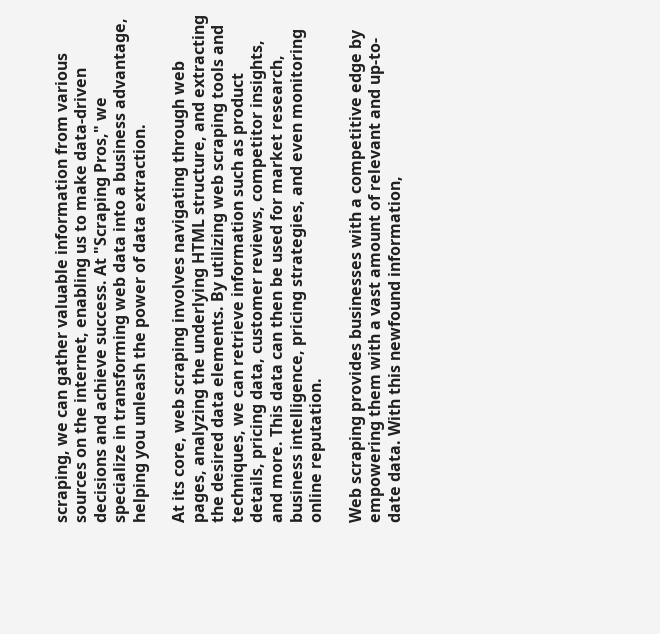scraping, we can gather valuable information from various sources on the internet, enabling us to make data-driven decisions and achieve success. At "Scraping Pros," we specialize in transforming web data into a business advantage, helping you unleash the power of data extraction.

At its core, web scraping involves navigating through web pages, analyzing the underlying HTML structure, and extracting the desired data elements. By utilizing web scraping tools and techniques, we can retrieve information such as product details, pricing data, customer reviews, competitor insights, and more. This data can then be used for market research, business intelligence, pricing strategies, and even monitoring online reputation.

Web scraping provides businesses with a competitive edge by empowering them with a vast amount of relevant and up-to-date data. With this newfound information,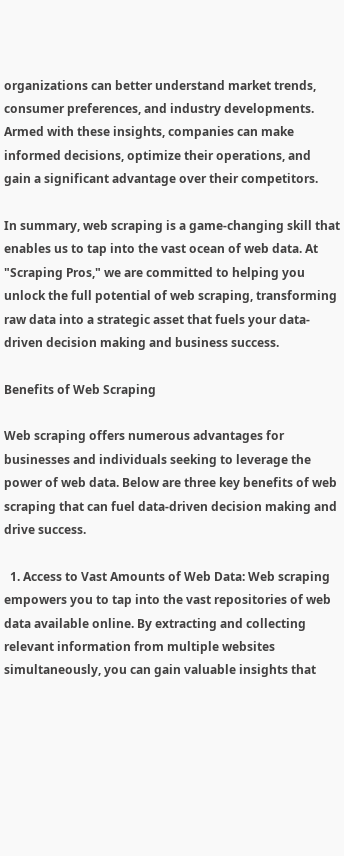organizations can better understand market trends, consumer preferences, and industry developments. Armed with these insights, companies can make informed decisions, optimize their operations, and gain a significant advantage over their competitors.

In summary, web scraping is a game-changing skill that enables us to tap into the vast ocean of web data. At "Scraping Pros," we are committed to helping you unlock the full potential of web scraping, transforming raw data into a strategic asset that fuels your data-driven decision making and business success.

Benefits of Web Scraping

Web scraping offers numerous advantages for businesses and individuals seeking to leverage the power of web data. Below are three key benefits of web scraping that can fuel data-driven decision making and drive success.

  1. Access to Vast Amounts of Web Data: Web scraping empowers you to tap into the vast repositories of web data available online. By extracting and collecting relevant information from multiple websites simultaneously, you can gain valuable insights that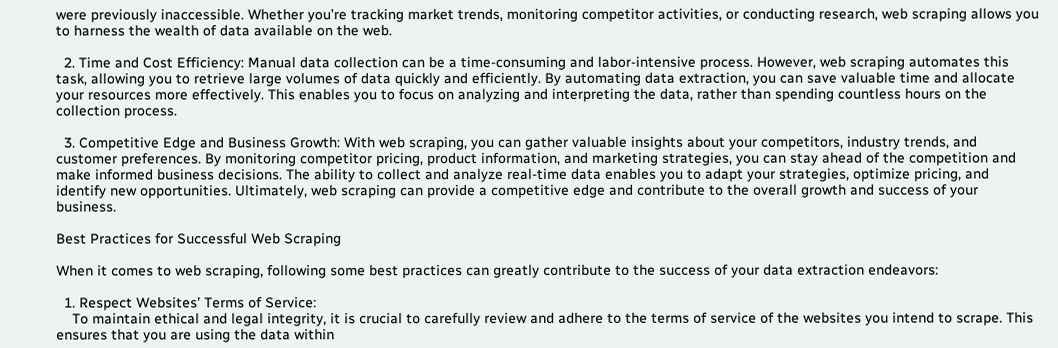were previously inaccessible. Whether you’re tracking market trends, monitoring competitor activities, or conducting research, web scraping allows you to harness the wealth of data available on the web.

  2. Time and Cost Efficiency: Manual data collection can be a time-consuming and labor-intensive process. However, web scraping automates this task, allowing you to retrieve large volumes of data quickly and efficiently. By automating data extraction, you can save valuable time and allocate your resources more effectively. This enables you to focus on analyzing and interpreting the data, rather than spending countless hours on the collection process.

  3. Competitive Edge and Business Growth: With web scraping, you can gather valuable insights about your competitors, industry trends, and customer preferences. By monitoring competitor pricing, product information, and marketing strategies, you can stay ahead of the competition and make informed business decisions. The ability to collect and analyze real-time data enables you to adapt your strategies, optimize pricing, and identify new opportunities. Ultimately, web scraping can provide a competitive edge and contribute to the overall growth and success of your business.

Best Practices for Successful Web Scraping

When it comes to web scraping, following some best practices can greatly contribute to the success of your data extraction endeavors:

  1. Respect Websites’ Terms of Service:
    To maintain ethical and legal integrity, it is crucial to carefully review and adhere to the terms of service of the websites you intend to scrape. This ensures that you are using the data within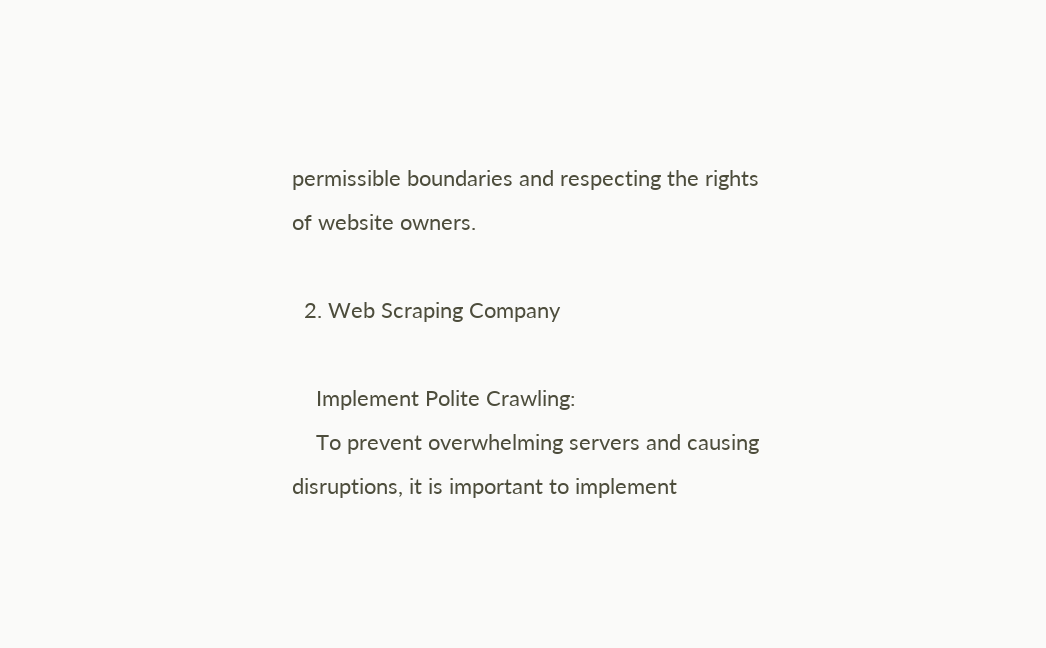permissible boundaries and respecting the rights of website owners.

  2. Web Scraping Company

    Implement Polite Crawling:
    To prevent overwhelming servers and causing disruptions, it is important to implement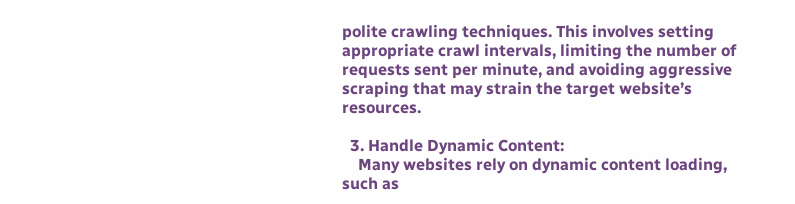polite crawling techniques. This involves setting appropriate crawl intervals, limiting the number of requests sent per minute, and avoiding aggressive scraping that may strain the target website’s resources.

  3. Handle Dynamic Content:
    Many websites rely on dynamic content loading, such as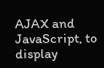AJAX and JavaScript, to display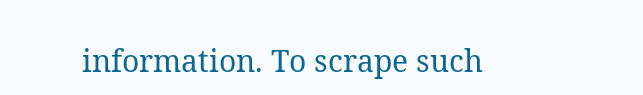information. To scrape such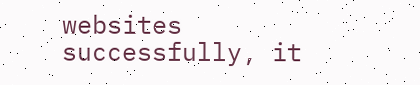websites successfully, it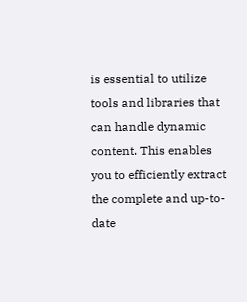is essential to utilize tools and libraries that can handle dynamic content. This enables you to efficiently extract the complete and up-to-date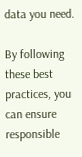data you need.

By following these best practices, you can ensure responsible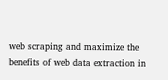web scraping and maximize the benefits of web data extraction in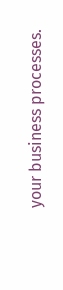your business processes.